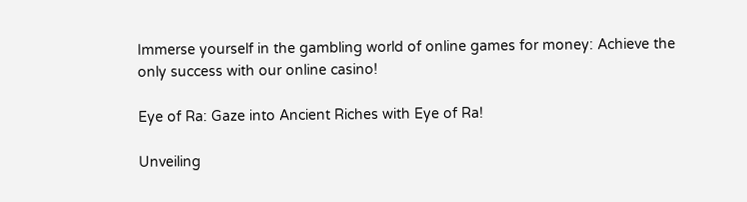Immerse yourself in the gambling world of online games for money: Achieve the only success with our online casino!

Eye of Ra: Gaze into Ancient Riches with Eye of Ra!

Unveiling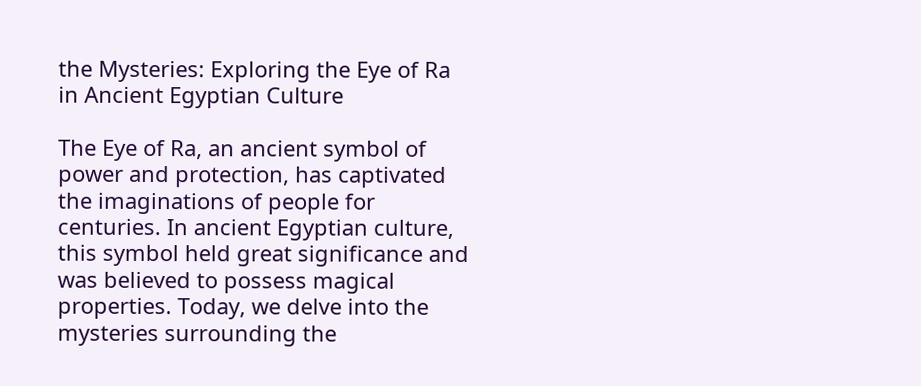the Mysteries: Exploring the Eye of Ra in Ancient Egyptian Culture

The Eye of Ra, an ancient symbol of power and protection, has captivated the imaginations of people for centuries. In ancient Egyptian culture, this symbol held great significance and was believed to possess magical properties. Today, we delve into the mysteries surrounding the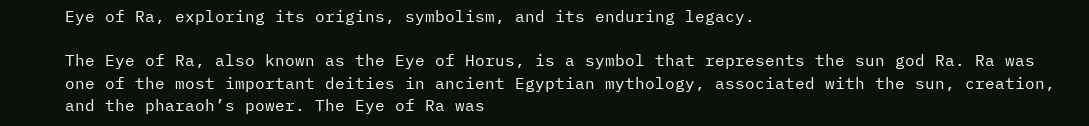Eye of Ra, exploring its origins, symbolism, and its enduring legacy.

The Eye of Ra, also known as the Eye of Horus, is a symbol that represents the sun god Ra. Ra was one of the most important deities in ancient Egyptian mythology, associated with the sun, creation, and the pharaoh’s power. The Eye of Ra was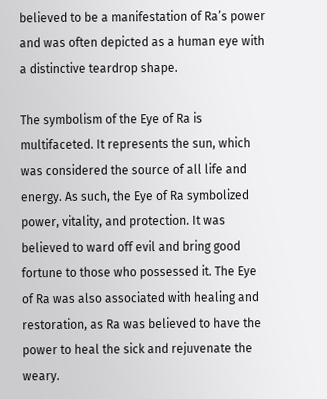believed to be a manifestation of Ra’s power and was often depicted as a human eye with a distinctive teardrop shape.

The symbolism of the Eye of Ra is multifaceted. It represents the sun, which was considered the source of all life and energy. As such, the Eye of Ra symbolized power, vitality, and protection. It was believed to ward off evil and bring good fortune to those who possessed it. The Eye of Ra was also associated with healing and restoration, as Ra was believed to have the power to heal the sick and rejuvenate the weary.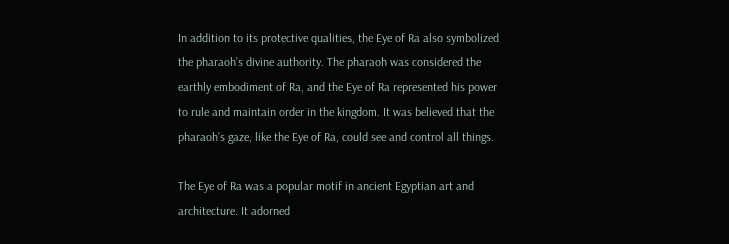In addition to its protective qualities, the Eye of Ra also symbolized the pharaoh’s divine authority. The pharaoh was considered the earthly embodiment of Ra, and the Eye of Ra represented his power to rule and maintain order in the kingdom. It was believed that the pharaoh’s gaze, like the Eye of Ra, could see and control all things.

The Eye of Ra was a popular motif in ancient Egyptian art and architecture. It adorned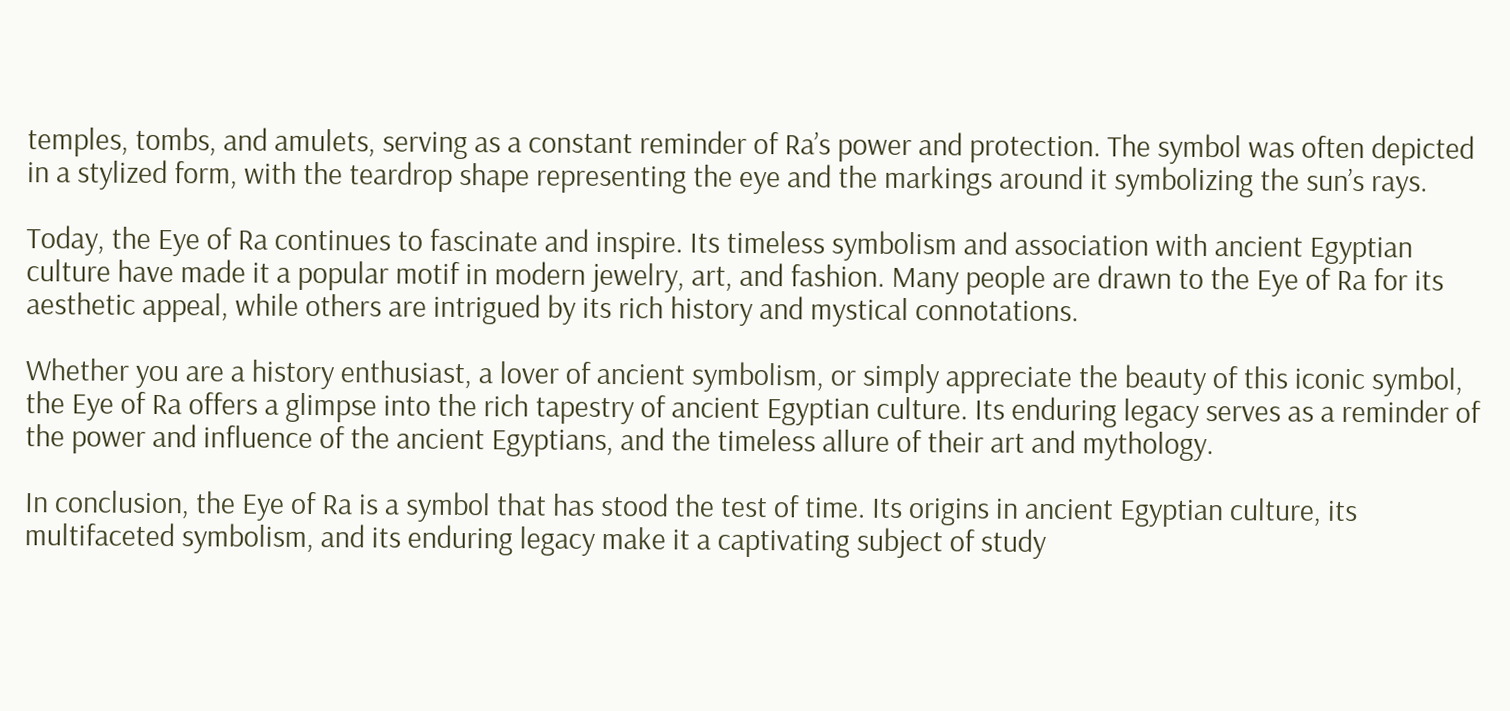temples, tombs, and amulets, serving as a constant reminder of Ra’s power and protection. The symbol was often depicted in a stylized form, with the teardrop shape representing the eye and the markings around it symbolizing the sun’s rays.

Today, the Eye of Ra continues to fascinate and inspire. Its timeless symbolism and association with ancient Egyptian culture have made it a popular motif in modern jewelry, art, and fashion. Many people are drawn to the Eye of Ra for its aesthetic appeal, while others are intrigued by its rich history and mystical connotations.

Whether you are a history enthusiast, a lover of ancient symbolism, or simply appreciate the beauty of this iconic symbol, the Eye of Ra offers a glimpse into the rich tapestry of ancient Egyptian culture. Its enduring legacy serves as a reminder of the power and influence of the ancient Egyptians, and the timeless allure of their art and mythology.

In conclusion, the Eye of Ra is a symbol that has stood the test of time. Its origins in ancient Egyptian culture, its multifaceted symbolism, and its enduring legacy make it a captivating subject of study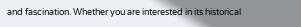and fascination. Whether you are interested in its historical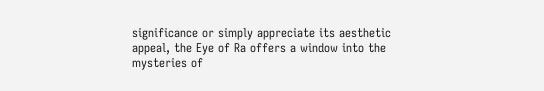significance or simply appreciate its aesthetic appeal, the Eye of Ra offers a window into the mysteries of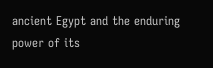ancient Egypt and the enduring power of its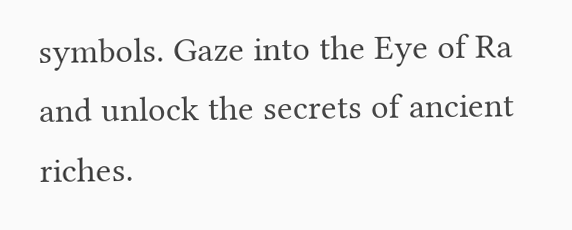symbols. Gaze into the Eye of Ra and unlock the secrets of ancient riches.